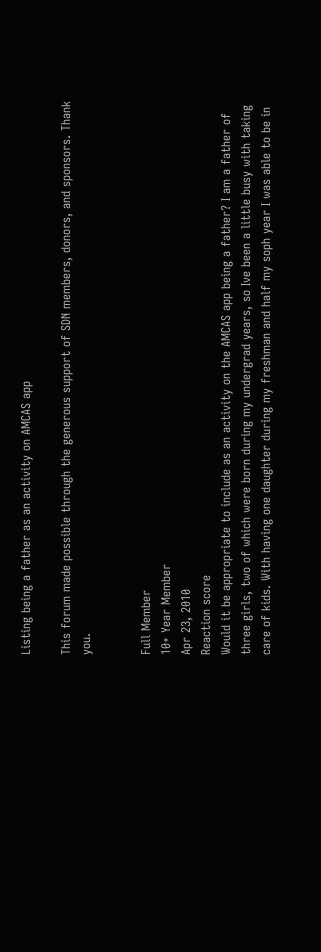Listing being a father as an activity on AMCAS app

This forum made possible through the generous support of SDN members, donors, and sponsors. Thank you.


Full Member
10+ Year Member
Apr 23, 2010
Reaction score
Would it be appropriate to include as an activity on the AMCAS app being a father? I am a father of three girls, two of which were born during my undergrad years, so Ive been a little busy with taking care of kids. With having one daughter during my freshman and half my soph year I was able to be in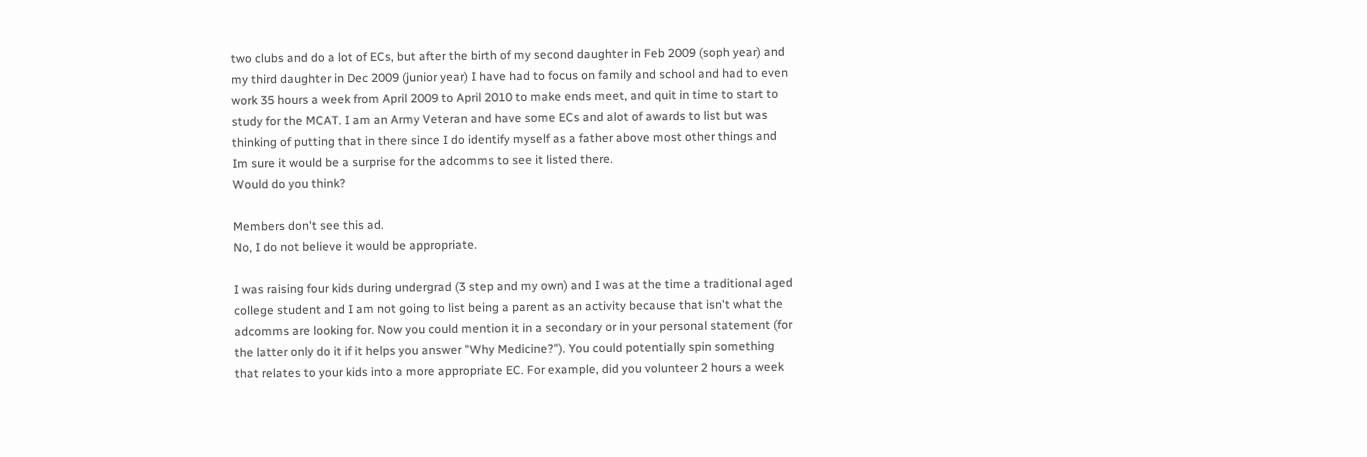two clubs and do a lot of ECs, but after the birth of my second daughter in Feb 2009 (soph year) and my third daughter in Dec 2009 (junior year) I have had to focus on family and school and had to even work 35 hours a week from April 2009 to April 2010 to make ends meet, and quit in time to start to study for the MCAT. I am an Army Veteran and have some ECs and alot of awards to list but was thinking of putting that in there since I do identify myself as a father above most other things and Im sure it would be a surprise for the adcomms to see it listed there.
Would do you think?

Members don't see this ad.
No, I do not believe it would be appropriate.

I was raising four kids during undergrad (3 step and my own) and I was at the time a traditional aged college student and I am not going to list being a parent as an activity because that isn't what the adcomms are looking for. Now you could mention it in a secondary or in your personal statement (for the latter only do it if it helps you answer "Why Medicine?"). You could potentially spin something that relates to your kids into a more appropriate EC. For example, did you volunteer 2 hours a week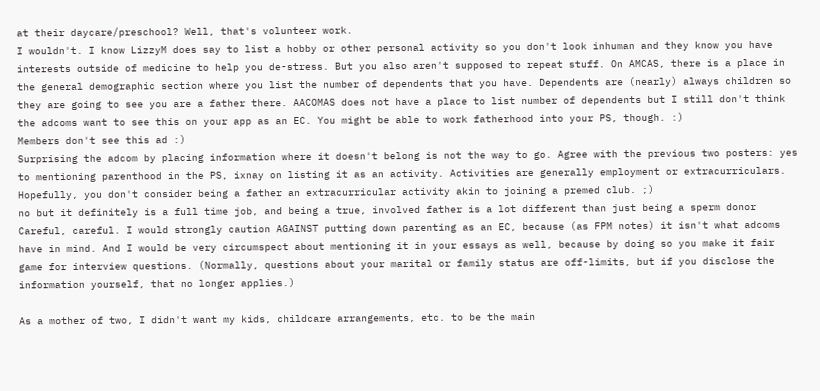at their daycare/preschool? Well, that's volunteer work.
I wouldn't. I know LizzyM does say to list a hobby or other personal activity so you don't look inhuman and they know you have interests outside of medicine to help you de-stress. But you also aren't supposed to repeat stuff. On AMCAS, there is a place in the general demographic section where you list the number of dependents that you have. Dependents are (nearly) always children so they are going to see you are a father there. AACOMAS does not have a place to list number of dependents but I still don't think the adcoms want to see this on your app as an EC. You might be able to work fatherhood into your PS, though. :)
Members don't see this ad :)
Surprising the adcom by placing information where it doesn't belong is not the way to go. Agree with the previous two posters: yes to mentioning parenthood in the PS, ixnay on listing it as an activity. Activities are generally employment or extracurriculars. Hopefully, you don't consider being a father an extracurricular activity akin to joining a premed club. ;)
no but it definitely is a full time job, and being a true, involved father is a lot different than just being a sperm donor
Careful, careful. I would strongly caution AGAINST putting down parenting as an EC, because (as FPM notes) it isn't what adcoms have in mind. And I would be very circumspect about mentioning it in your essays as well, because by doing so you make it fair game for interview questions. (Normally, questions about your marital or family status are off-limits, but if you disclose the information yourself, that no longer applies.)

As a mother of two, I didn't want my kids, childcare arrangements, etc. to be the main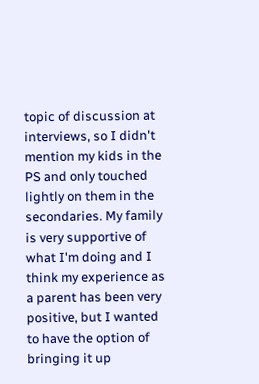topic of discussion at interviews, so I didn't mention my kids in the PS and only touched lightly on them in the secondaries. My family is very supportive of what I'm doing and I think my experience as a parent has been very positive, but I wanted to have the option of bringing it up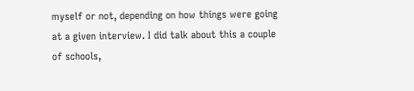myself or not, depending on how things were going at a given interview. I did talk about this a couple of schools,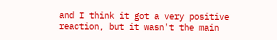and I think it got a very positive reaction, but it wasn't the main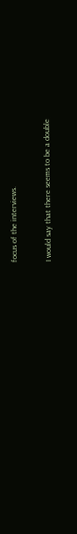focus of the interviews.

I would say that there seems to be a double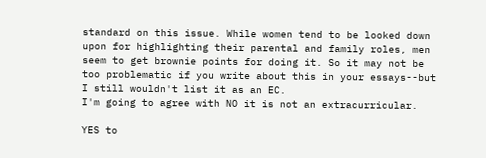standard on this issue. While women tend to be looked down upon for highlighting their parental and family roles, men seem to get brownie points for doing it. So it may not be too problematic if you write about this in your essays--but I still wouldn't list it as an EC.
I'm going to agree with NO it is not an extracurricular.

YES to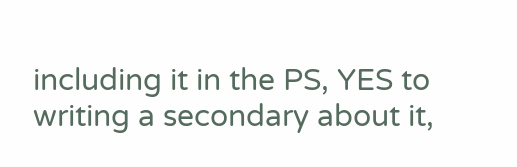including it in the PS, YES to writing a secondary about it,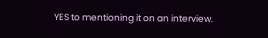YES to mentioning it on an interview.